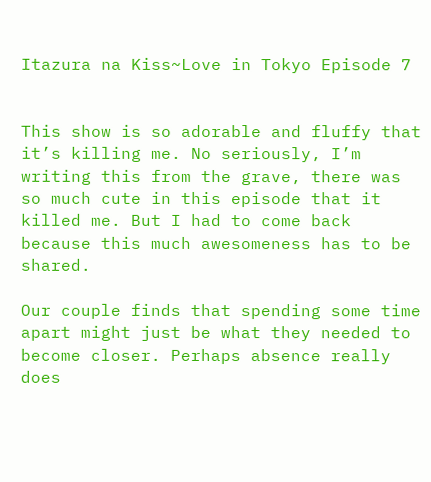Itazura na Kiss~Love in Tokyo Episode 7


This show is so adorable and fluffy that it’s killing me. No seriously, I’m writing this from the grave, there was so much cute in this episode that it killed me. But I had to come back because this much awesomeness has to be shared.

Our couple finds that spending some time apart might just be what they needed to become closer. Perhaps absence really does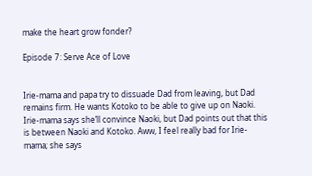make the heart grow fonder?

Episode 7: Serve Ace of Love


Irie-mama and papa try to dissuade Dad from leaving, but Dad remains firm. He wants Kotoko to be able to give up on Naoki. Irie-mama says she’ll convince Naoki, but Dad points out that this is between Naoki and Kotoko. Aww, I feel really bad for Irie-mama; she says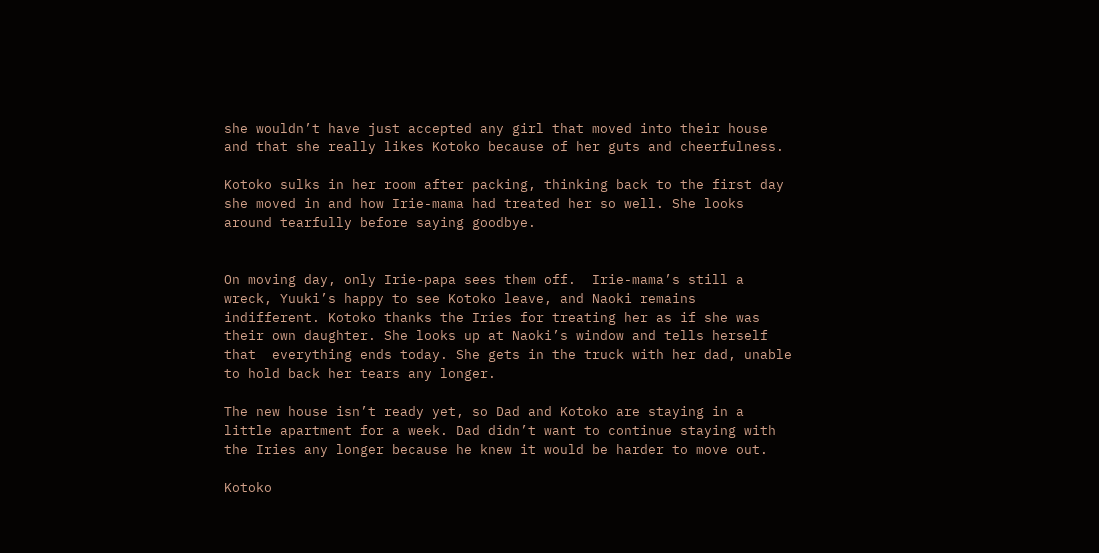she wouldn’t have just accepted any girl that moved into their house and that she really likes Kotoko because of her guts and cheerfulness.

Kotoko sulks in her room after packing, thinking back to the first day she moved in and how Irie-mama had treated her so well. She looks around tearfully before saying goodbye.


On moving day, only Irie-papa sees them off.  Irie-mama’s still a wreck, Yuuki’s happy to see Kotoko leave, and Naoki remains indifferent. Kotoko thanks the Iries for treating her as if she was their own daughter. She looks up at Naoki’s window and tells herself that  everything ends today. She gets in the truck with her dad, unable to hold back her tears any longer.

The new house isn’t ready yet, so Dad and Kotoko are staying in a little apartment for a week. Dad didn’t want to continue staying with the Iries any longer because he knew it would be harder to move out.

Kotoko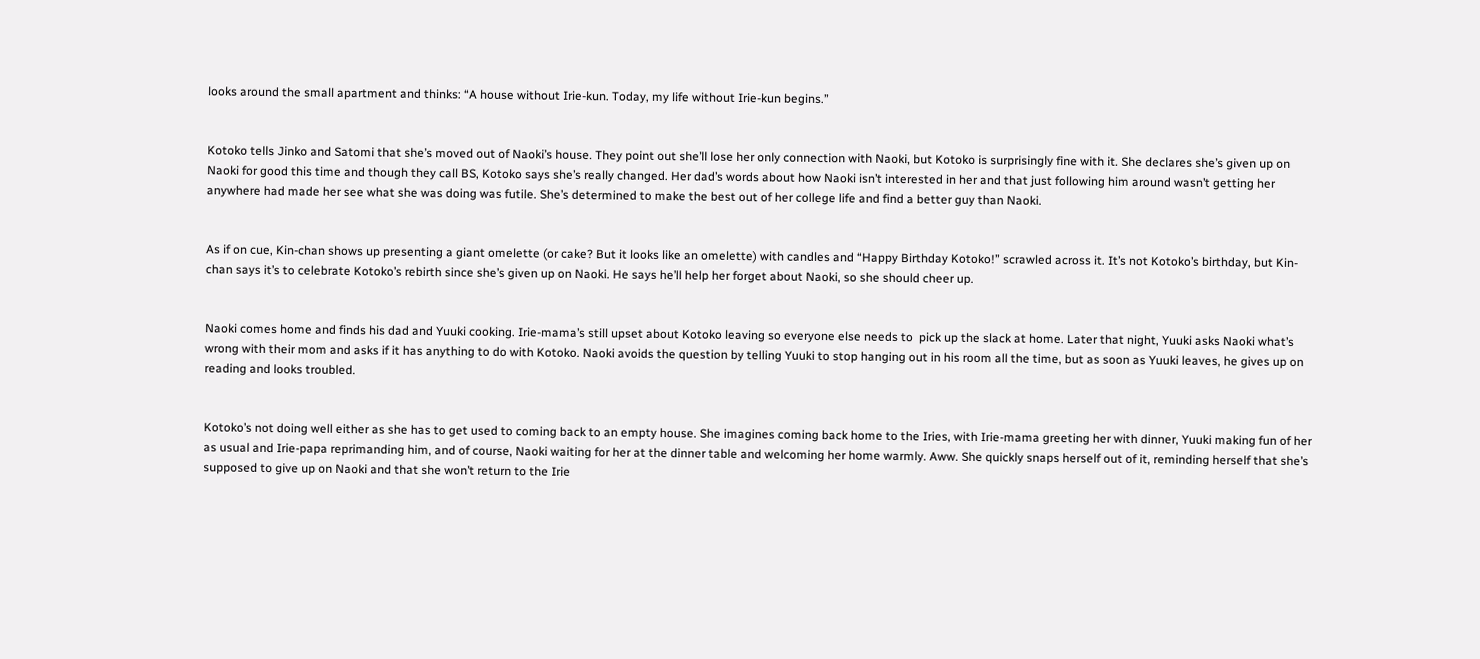looks around the small apartment and thinks: “A house without Irie-kun. Today, my life without Irie-kun begins.”


Kotoko tells Jinko and Satomi that she’s moved out of Naoki’s house. They point out she’ll lose her only connection with Naoki, but Kotoko is surprisingly fine with it. She declares she’s given up on Naoki for good this time and though they call BS, Kotoko says she’s really changed. Her dad’s words about how Naoki isn’t interested in her and that just following him around wasn’t getting her anywhere had made her see what she was doing was futile. She’s determined to make the best out of her college life and find a better guy than Naoki.


As if on cue, Kin-chan shows up presenting a giant omelette (or cake? But it looks like an omelette) with candles and “Happy Birthday Kotoko!” scrawled across it. It’s not Kotoko’s birthday, but Kin-chan says it’s to celebrate Kotoko’s rebirth since she’s given up on Naoki. He says he’ll help her forget about Naoki, so she should cheer up.


Naoki comes home and finds his dad and Yuuki cooking. Irie-mama’s still upset about Kotoko leaving so everyone else needs to  pick up the slack at home. Later that night, Yuuki asks Naoki what’s wrong with their mom and asks if it has anything to do with Kotoko. Naoki avoids the question by telling Yuuki to stop hanging out in his room all the time, but as soon as Yuuki leaves, he gives up on reading and looks troubled.


Kotoko’s not doing well either as she has to get used to coming back to an empty house. She imagines coming back home to the Iries, with Irie-mama greeting her with dinner, Yuuki making fun of her as usual and Irie-papa reprimanding him, and of course, Naoki waiting for her at the dinner table and welcoming her home warmly. Aww. She quickly snaps herself out of it, reminding herself that she’s supposed to give up on Naoki and that she won’t return to the Irie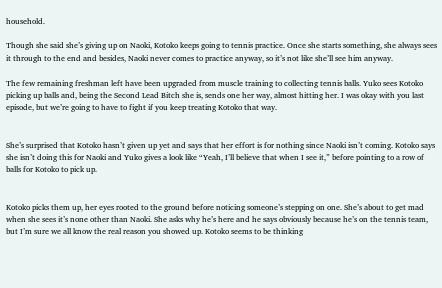household.

Though she said she’s giving up on Naoki, Kotoko keeps going to tennis practice. Once she starts something, she always sees it through to the end and besides, Naoki never comes to practice anyway, so it’s not like she’ll see him anyway.

The few remaining freshman left have been upgraded from muscle training to collecting tennis balls. Yuko sees Kotoko picking up balls and, being the Second Lead Bitch she is, sends one her way, almost hitting her. I was okay with you last episode, but we’re going to have to fight if you keep treating Kotoko that way.


She’s surprised that Kotoko hasn’t given up yet and says that her effort is for nothing since Naoki isn’t coming. Kotoko says she isn’t doing this for Naoki and Yuko gives a look like “Yeah, I’ll believe that when I see it,” before pointing to a row of balls for Kotoko to pick up.


Kotoko picks them up, her eyes rooted to the ground before noticing someone’s stepping on one. She’s about to get mad when she sees it’s none other than Naoki. She asks why he’s here and he says obviously because he’s on the tennis team, but I’m sure we all know the real reason you showed up. Kotoko seems to be thinking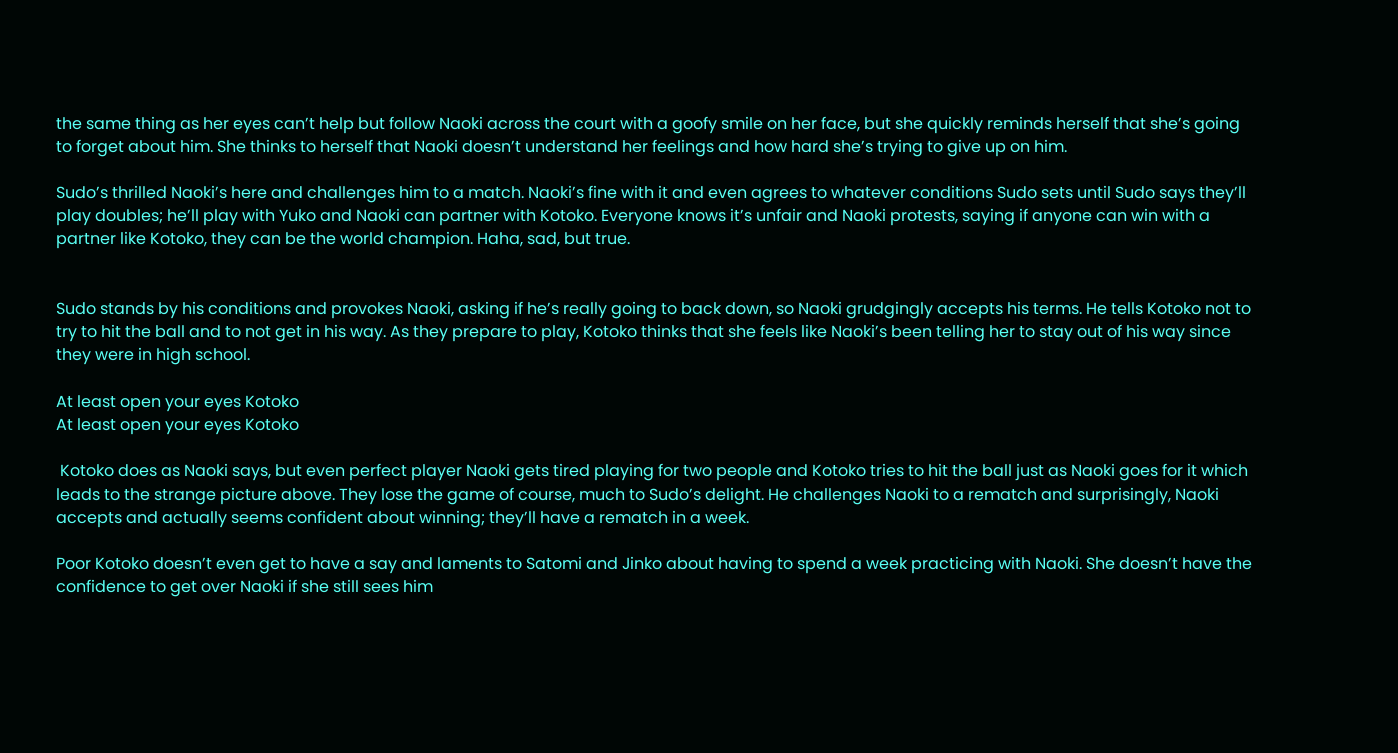the same thing as her eyes can’t help but follow Naoki across the court with a goofy smile on her face, but she quickly reminds herself that she’s going to forget about him. She thinks to herself that Naoki doesn’t understand her feelings and how hard she’s trying to give up on him.

Sudo’s thrilled Naoki’s here and challenges him to a match. Naoki’s fine with it and even agrees to whatever conditions Sudo sets until Sudo says they’ll play doubles; he’ll play with Yuko and Naoki can partner with Kotoko. Everyone knows it’s unfair and Naoki protests, saying if anyone can win with a partner like Kotoko, they can be the world champion. Haha, sad, but true.


Sudo stands by his conditions and provokes Naoki, asking if he’s really going to back down, so Naoki grudgingly accepts his terms. He tells Kotoko not to try to hit the ball and to not get in his way. As they prepare to play, Kotoko thinks that she feels like Naoki’s been telling her to stay out of his way since they were in high school.

At least open your eyes Kotoko
At least open your eyes Kotoko

 Kotoko does as Naoki says, but even perfect player Naoki gets tired playing for two people and Kotoko tries to hit the ball just as Naoki goes for it which leads to the strange picture above. They lose the game of course, much to Sudo’s delight. He challenges Naoki to a rematch and surprisingly, Naoki accepts and actually seems confident about winning; they’ll have a rematch in a week.

Poor Kotoko doesn’t even get to have a say and laments to Satomi and Jinko about having to spend a week practicing with Naoki. She doesn’t have the confidence to get over Naoki if she still sees him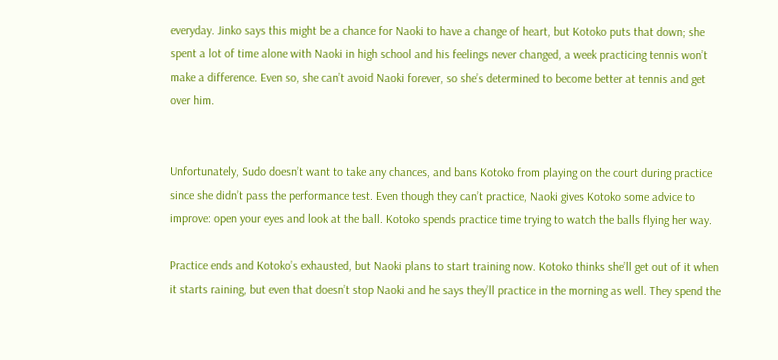everyday. Jinko says this might be a chance for Naoki to have a change of heart, but Kotoko puts that down; she spent a lot of time alone with Naoki in high school and his feelings never changed, a week practicing tennis won’t make a difference. Even so, she can’t avoid Naoki forever, so she’s determined to become better at tennis and get over him.


Unfortunately, Sudo doesn’t want to take any chances, and bans Kotoko from playing on the court during practice since she didn’t pass the performance test. Even though they can’t practice, Naoki gives Kotoko some advice to improve: open your eyes and look at the ball. Kotoko spends practice time trying to watch the balls flying her way.

Practice ends and Kotoko’s exhausted, but Naoki plans to start training now. Kotoko thinks she’ll get out of it when it starts raining, but even that doesn’t stop Naoki and he says they’ll practice in the morning as well. They spend the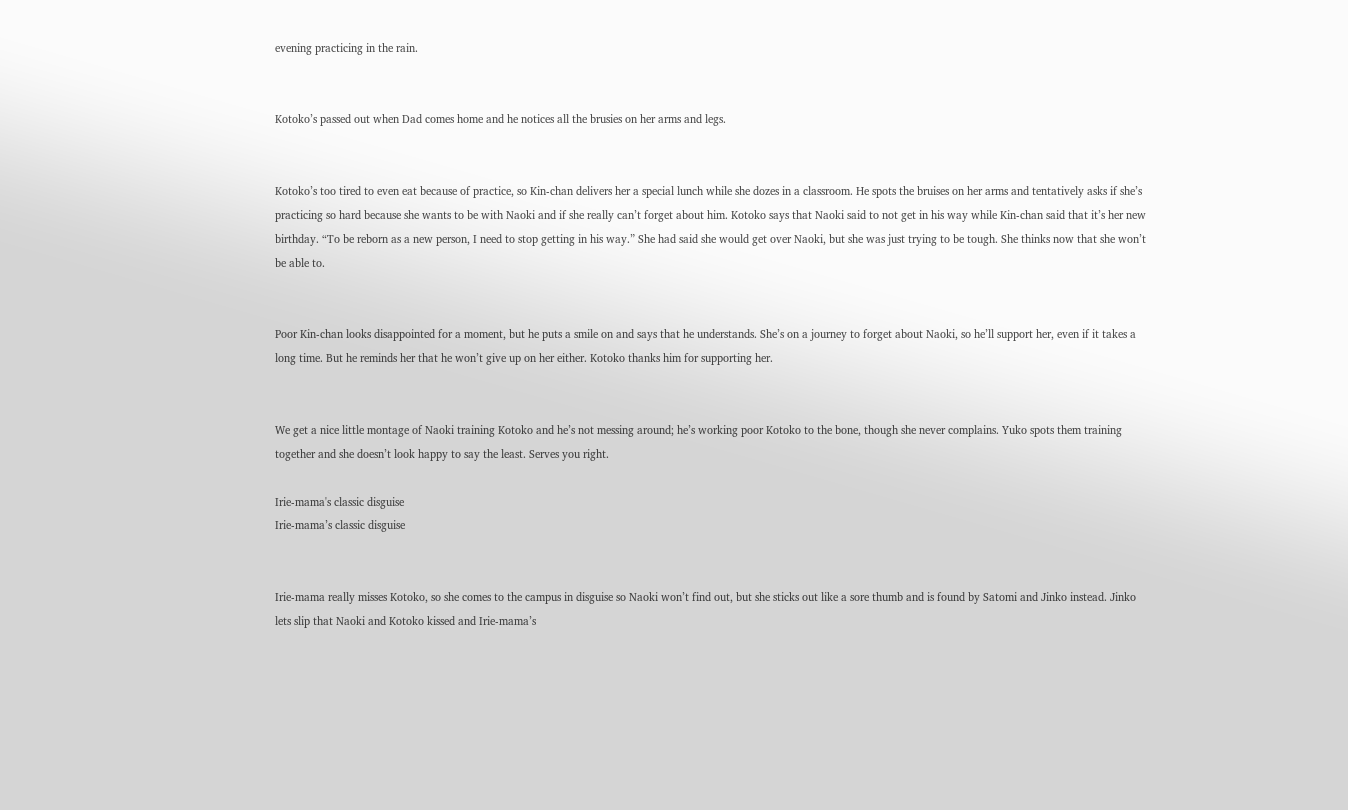evening practicing in the rain.


Kotoko’s passed out when Dad comes home and he notices all the brusies on her arms and legs.


Kotoko’s too tired to even eat because of practice, so Kin-chan delivers her a special lunch while she dozes in a classroom. He spots the bruises on her arms and tentatively asks if she’s practicing so hard because she wants to be with Naoki and if she really can’t forget about him. Kotoko says that Naoki said to not get in his way while Kin-chan said that it’s her new birthday. “To be reborn as a new person, I need to stop getting in his way.” She had said she would get over Naoki, but she was just trying to be tough. She thinks now that she won’t be able to.


Poor Kin-chan looks disappointed for a moment, but he puts a smile on and says that he understands. She’s on a journey to forget about Naoki, so he’ll support her, even if it takes a long time. But he reminds her that he won’t give up on her either. Kotoko thanks him for supporting her.


We get a nice little montage of Naoki training Kotoko and he’s not messing around; he’s working poor Kotoko to the bone, though she never complains. Yuko spots them training together and she doesn’t look happy to say the least. Serves you right.

Irie-mama's classic disguise
Irie-mama’s classic disguise


Irie-mama really misses Kotoko, so she comes to the campus in disguise so Naoki won’t find out, but she sticks out like a sore thumb and is found by Satomi and Jinko instead. Jinko lets slip that Naoki and Kotoko kissed and Irie-mama’s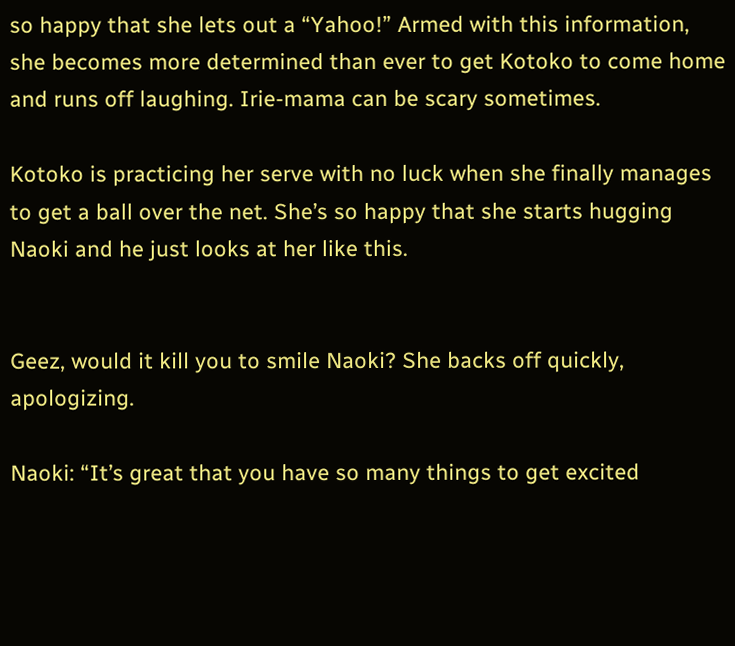so happy that she lets out a “Yahoo!” Armed with this information, she becomes more determined than ever to get Kotoko to come home and runs off laughing. Irie-mama can be scary sometimes.

Kotoko is practicing her serve with no luck when she finally manages to get a ball over the net. She’s so happy that she starts hugging Naoki and he just looks at her like this.


Geez, would it kill you to smile Naoki? She backs off quickly, apologizing.

Naoki: “It’s great that you have so many things to get excited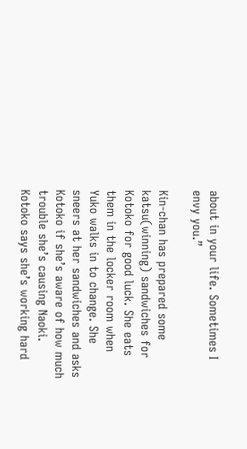about in your life. Sometimes I envy you.”

Kin-chan has prepared some katsu(winning) sandwiches for Kotoko for good luck. She eats them in the locker room when Yuko walks in to change. She sneers at her sandwiches and asks Kotoko if she’s aware of how much trouble she’s causing Naoki. Kotoko says she’s working hard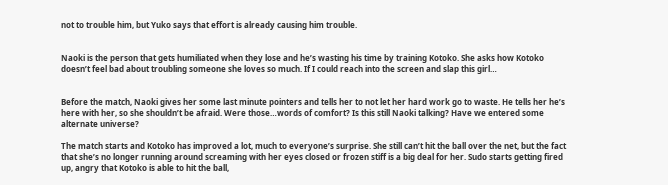not to trouble him, but Yuko says that effort is already causing him trouble.


Naoki is the person that gets humiliated when they lose and he’s wasting his time by training Kotoko. She asks how Kotoko doesn’t feel bad about troubling someone she loves so much. If I could reach into the screen and slap this girl…


Before the match, Naoki gives her some last minute pointers and tells her to not let her hard work go to waste. He tells her he’s here with her, so she shouldn’t be afraid. Were those…words of comfort? Is this still Naoki talking? Have we entered some alternate universe?

The match starts and Kotoko has improved a lot, much to everyone’s surprise. She still can’t hit the ball over the net, but the fact that she’s no longer running around screaming with her eyes closed or frozen stiff is a big deal for her. Sudo starts getting fired up, angry that Kotoko is able to hit the ball,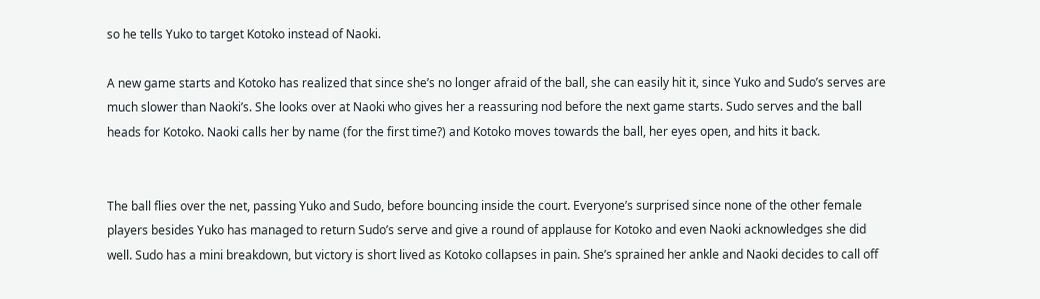so he tells Yuko to target Kotoko instead of Naoki.

A new game starts and Kotoko has realized that since she’s no longer afraid of the ball, she can easily hit it, since Yuko and Sudo’s serves are much slower than Naoki’s. She looks over at Naoki who gives her a reassuring nod before the next game starts. Sudo serves and the ball heads for Kotoko. Naoki calls her by name (for the first time?) and Kotoko moves towards the ball, her eyes open, and hits it back.


The ball flies over the net, passing Yuko and Sudo, before bouncing inside the court. Everyone’s surprised since none of the other female players besides Yuko has managed to return Sudo’s serve and give a round of applause for Kotoko and even Naoki acknowledges she did well. Sudo has a mini breakdown, but victory is short lived as Kotoko collapses in pain. She’s sprained her ankle and Naoki decides to call off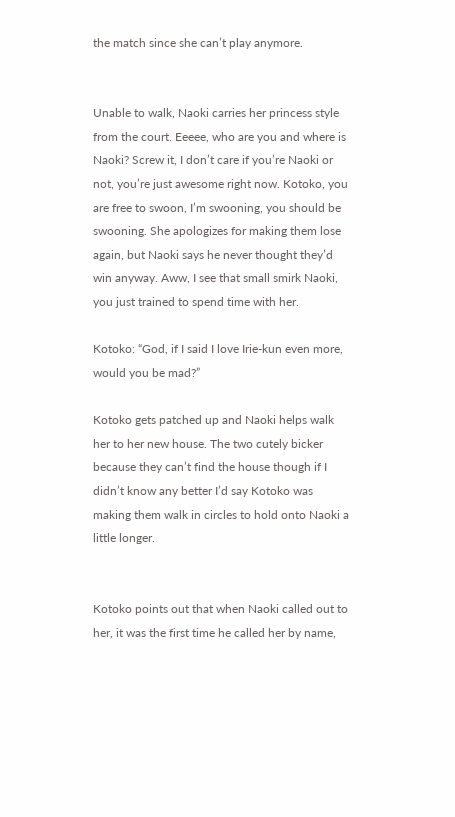the match since she can’t play anymore.


Unable to walk, Naoki carries her princess style from the court. Eeeee, who are you and where is Naoki? Screw it, I don’t care if you’re Naoki or not, you’re just awesome right now. Kotoko, you are free to swoon, I’m swooning, you should be swooning. She apologizes for making them lose again, but Naoki says he never thought they’d win anyway. Aww, I see that small smirk Naoki, you just trained to spend time with her.

Kotoko: “God, if I said I love Irie-kun even more, would you be mad?”

Kotoko gets patched up and Naoki helps walk her to her new house. The two cutely bicker because they can’t find the house though if I didn’t know any better I’d say Kotoko was making them walk in circles to hold onto Naoki a little longer.


Kotoko points out that when Naoki called out to her, it was the first time he called her by name,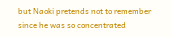but Naoki pretends not to remember since he was so concentrated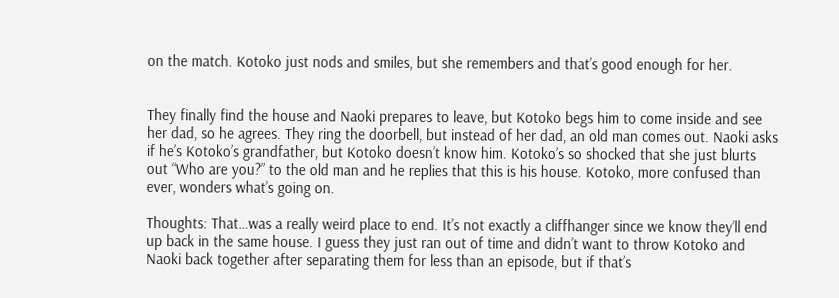on the match. Kotoko just nods and smiles, but she remembers and that’s good enough for her.


They finally find the house and Naoki prepares to leave, but Kotoko begs him to come inside and see her dad, so he agrees. They ring the doorbell, but instead of her dad, an old man comes out. Naoki asks if he’s Kotoko’s grandfather, but Kotoko doesn’t know him. Kotoko’s so shocked that she just blurts out “Who are you?” to the old man and he replies that this is his house. Kotoko, more confused than ever, wonders what’s going on.

Thoughts: That…was a really weird place to end. It’s not exactly a cliffhanger since we know they’ll end up back in the same house. I guess they just ran out of time and didn’t want to throw Kotoko and Naoki back together after separating them for less than an episode, but if that’s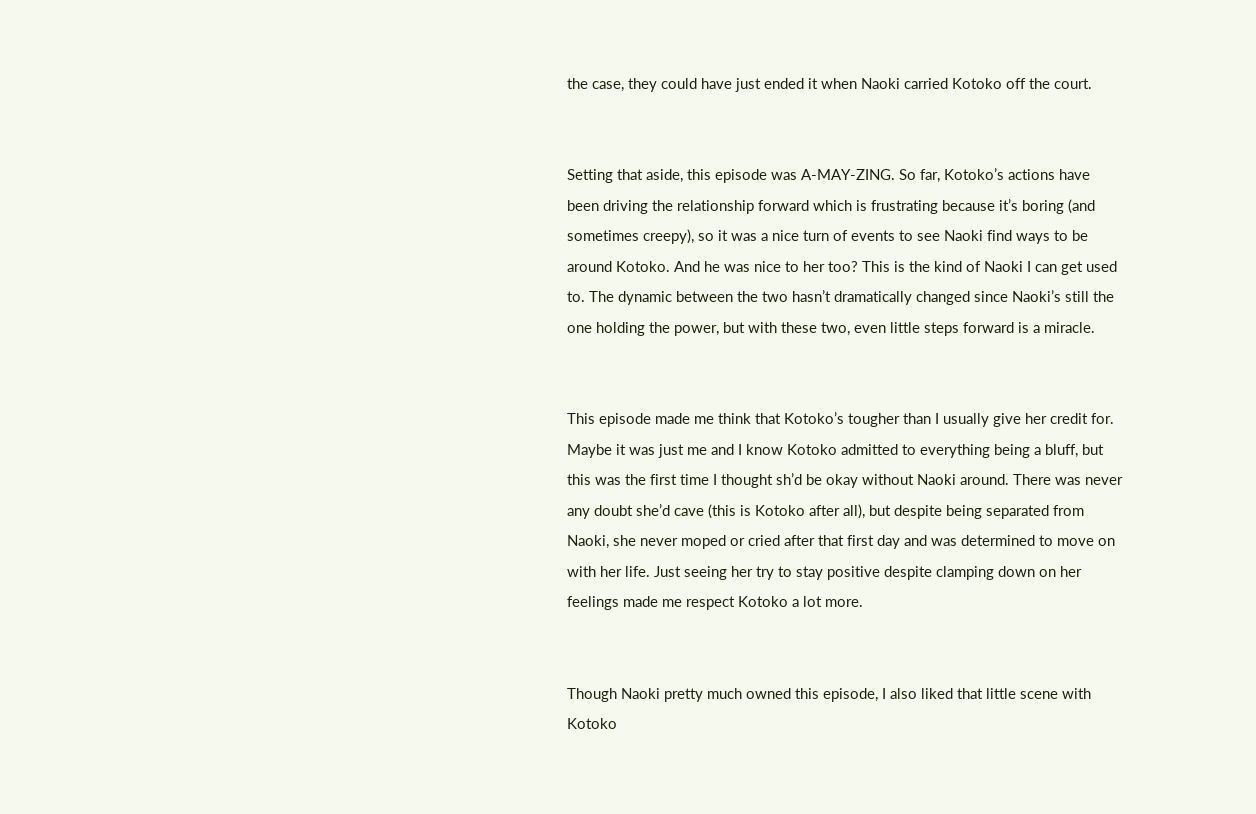the case, they could have just ended it when Naoki carried Kotoko off the court.


Setting that aside, this episode was A-MAY-ZING. So far, Kotoko’s actions have been driving the relationship forward which is frustrating because it’s boring (and sometimes creepy), so it was a nice turn of events to see Naoki find ways to be around Kotoko. And he was nice to her too? This is the kind of Naoki I can get used to. The dynamic between the two hasn’t dramatically changed since Naoki’s still the one holding the power, but with these two, even little steps forward is a miracle.


This episode made me think that Kotoko’s tougher than I usually give her credit for. Maybe it was just me and I know Kotoko admitted to everything being a bluff, but this was the first time I thought sh’d be okay without Naoki around. There was never any doubt she’d cave (this is Kotoko after all), but despite being separated from Naoki, she never moped or cried after that first day and was determined to move on with her life. Just seeing her try to stay positive despite clamping down on her feelings made me respect Kotoko a lot more.


Though Naoki pretty much owned this episode, I also liked that little scene with Kotoko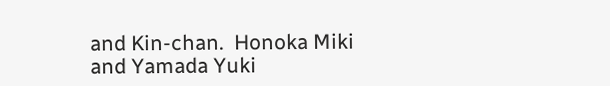and Kin-chan.  Honoka Miki and Yamada Yuki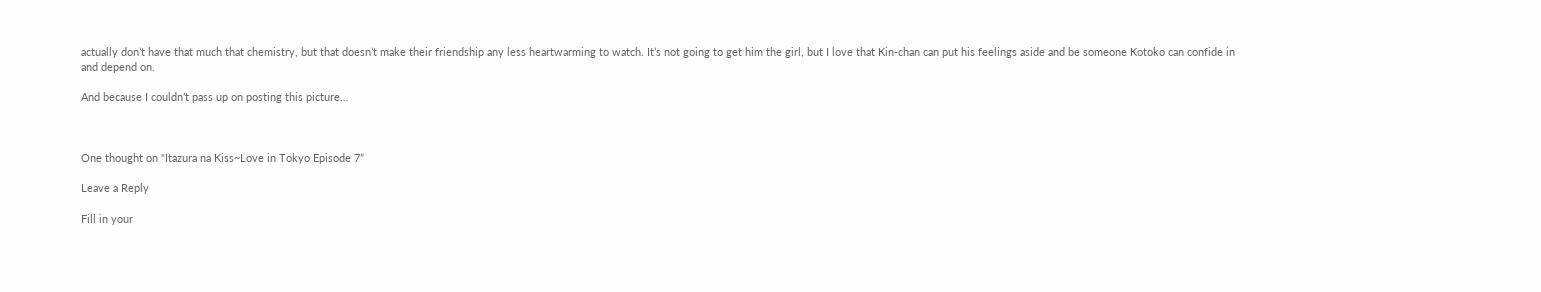actually don’t have that much that chemistry, but that doesn’t make their friendship any less heartwarming to watch. It’s not going to get him the girl, but I love that Kin-chan can put his feelings aside and be someone Kotoko can confide in and depend on.

And because I couldn’t pass up on posting this picture…



One thought on “Itazura na Kiss~Love in Tokyo Episode 7”

Leave a Reply

Fill in your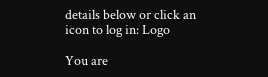details below or click an icon to log in: Logo

You are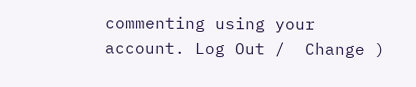commenting using your account. Log Out /  Change )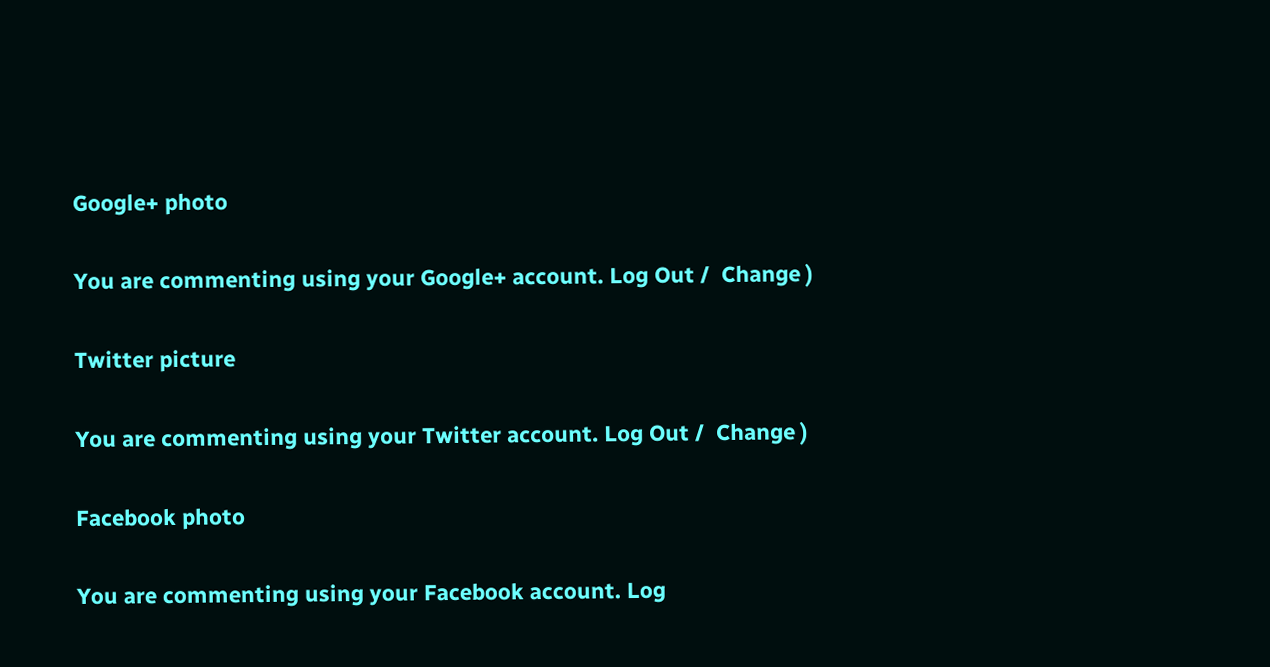Google+ photo

You are commenting using your Google+ account. Log Out /  Change )

Twitter picture

You are commenting using your Twitter account. Log Out /  Change )

Facebook photo

You are commenting using your Facebook account. Log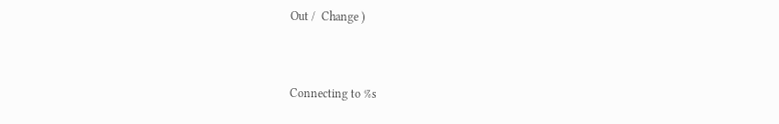Out /  Change )


Connecting to %s